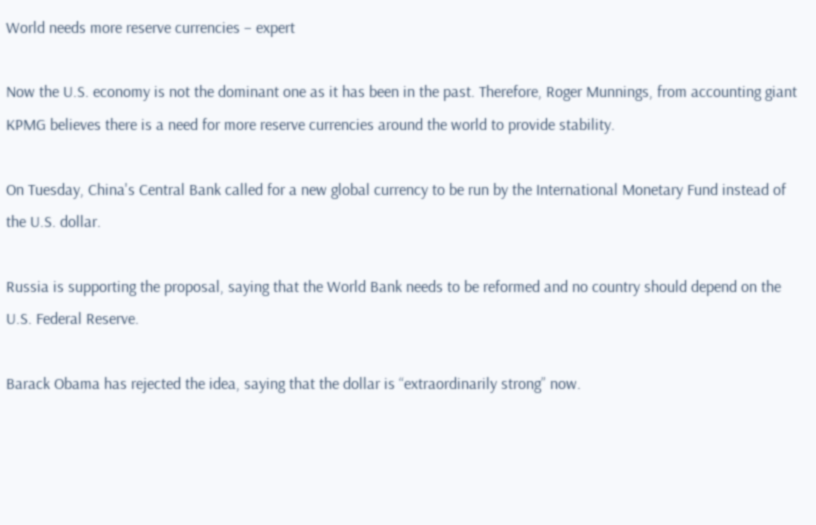World needs more reserve currencies – expert

Now the U.S. economy is not the dominant one as it has been in the past. Therefore, Roger Munnings, from accounting giant KPMG believes there is a need for more reserve currencies around the world to provide stability.

On Tuesday, China's Central Bank called for a new global currency to be run by the International Monetary Fund instead of the U.S. dollar.

Russia is supporting the proposal, saying that the World Bank needs to be reformed and no country should depend on the U.S. Federal Reserve.

Barack Obama has rejected the idea, saying that the dollar is “extraordinarily strong” now.